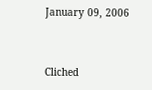January 09, 2006


Cliched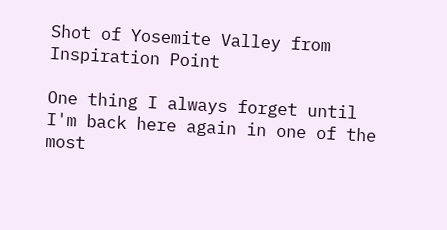Shot of Yosemite Valley from Inspiration Point

One thing I always forget until I'm back here again in one of the most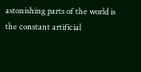astonishing parts of the world is the constant artificial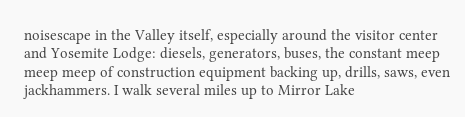noisescape in the Valley itself, especially around the visitor center and Yosemite Lodge: diesels, generators, buses, the constant meep meep meep of construction equipment backing up, drills, saws, even jackhammers. I walk several miles up to Mirror Lake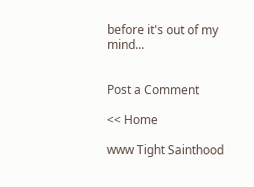before it's out of my mind...


Post a Comment

<< Home

www Tight Sainthood